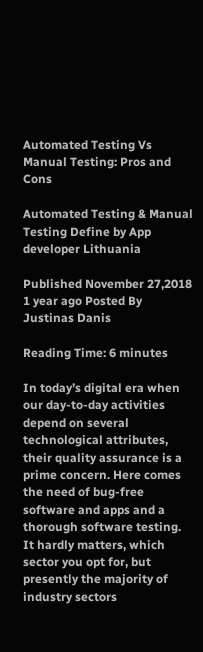Automated Testing Vs Manual Testing: Pros and Cons

Automated Testing & Manual Testing Define by App developer Lithuania

Published November 27,2018 1 year ago Posted By Justinas Danis

Reading Time: 6 minutes

In today’s digital era when our day-to-day activities depend on several technological attributes, their quality assurance is a prime concern. Here comes the need of bug-free software and apps and a thorough software testing. It hardly matters, which sector you opt for, but presently the majority of industry sectors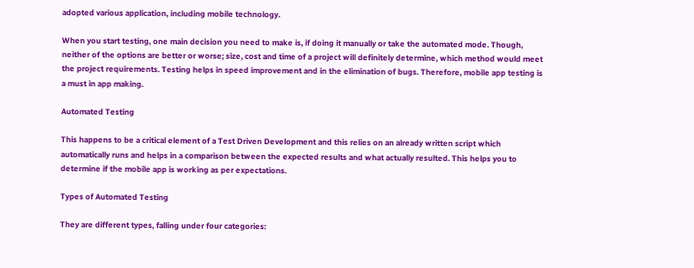adopted various application, including mobile technology.

When you start testing, one main decision you need to make is, if doing it manually or take the automated mode. Though, neither of the options are better or worse; size, cost and time of a project will definitely determine, which method would meet the project requirements. Testing helps in speed improvement and in the elimination of bugs. Therefore, mobile app testing is a must in app making.

Automated Testing

This happens to be a critical element of a Test Driven Development and this relies on an already written script which automatically runs and helps in a comparison between the expected results and what actually resulted. This helps you to determine if the mobile app is working as per expectations.

Types of Automated Testing

They are different types, falling under four categories: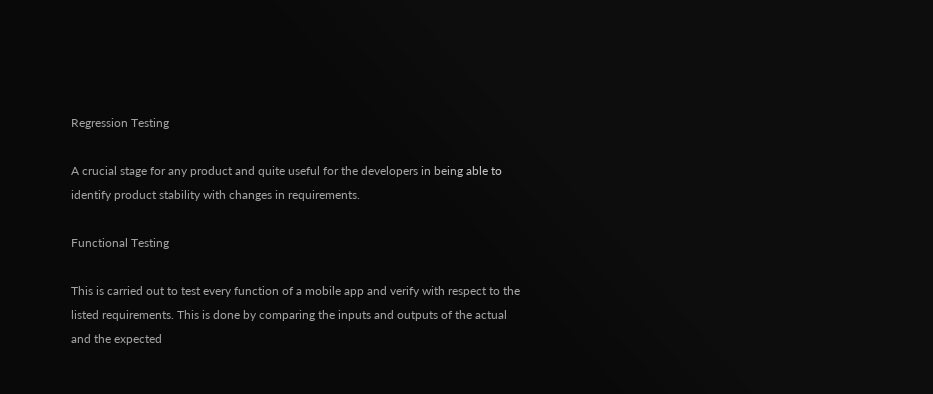Regression Testing

A crucial stage for any product and quite useful for the developers in being able to identify product stability with changes in requirements.

Functional Testing

This is carried out to test every function of a mobile app and verify with respect to the listed requirements. This is done by comparing the inputs and outputs of the actual and the expected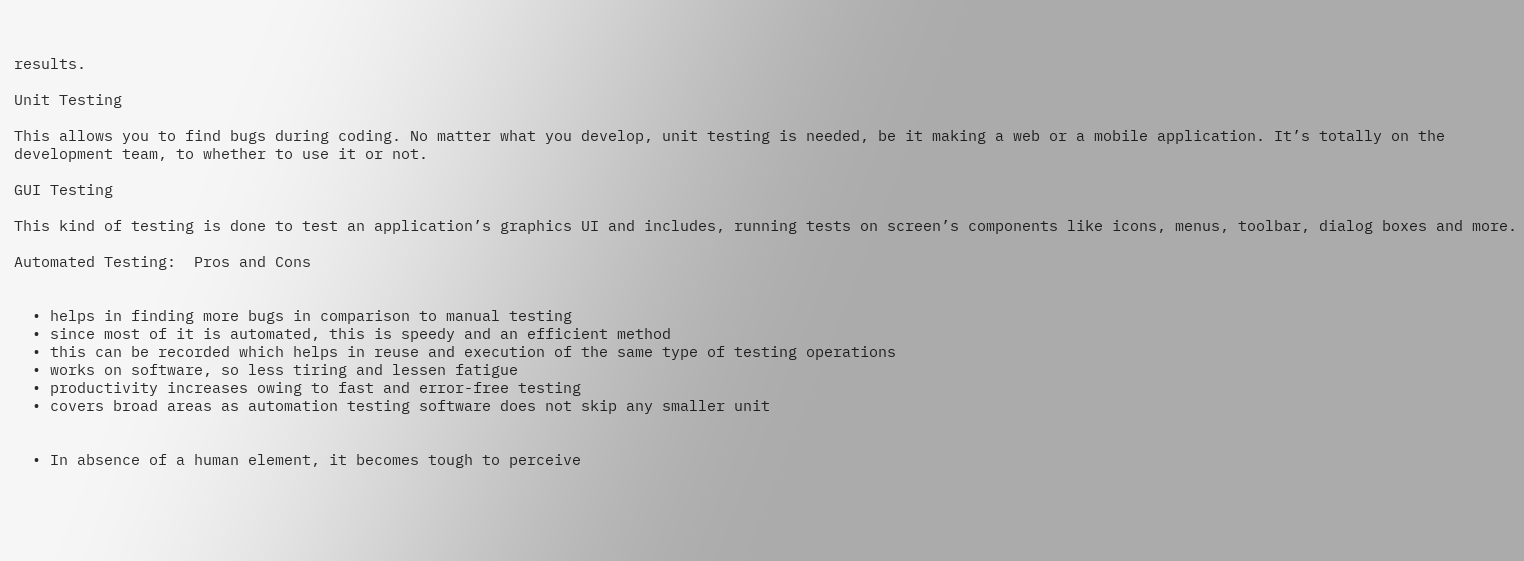results.

Unit Testing

This allows you to find bugs during coding. No matter what you develop, unit testing is needed, be it making a web or a mobile application. It’s totally on the development team, to whether to use it or not.

GUI Testing

This kind of testing is done to test an application’s graphics UI and includes, running tests on screen’s components like icons, menus, toolbar, dialog boxes and more.

Automated Testing:  Pros and Cons


  • helps in finding more bugs in comparison to manual testing
  • since most of it is automated, this is speedy and an efficient method
  • this can be recorded which helps in reuse and execution of the same type of testing operations
  • works on software, so less tiring and lessen fatigue
  • productivity increases owing to fast and error-free testing
  • covers broad areas as automation testing software does not skip any smaller unit


  • In absence of a human element, it becomes tough to perceive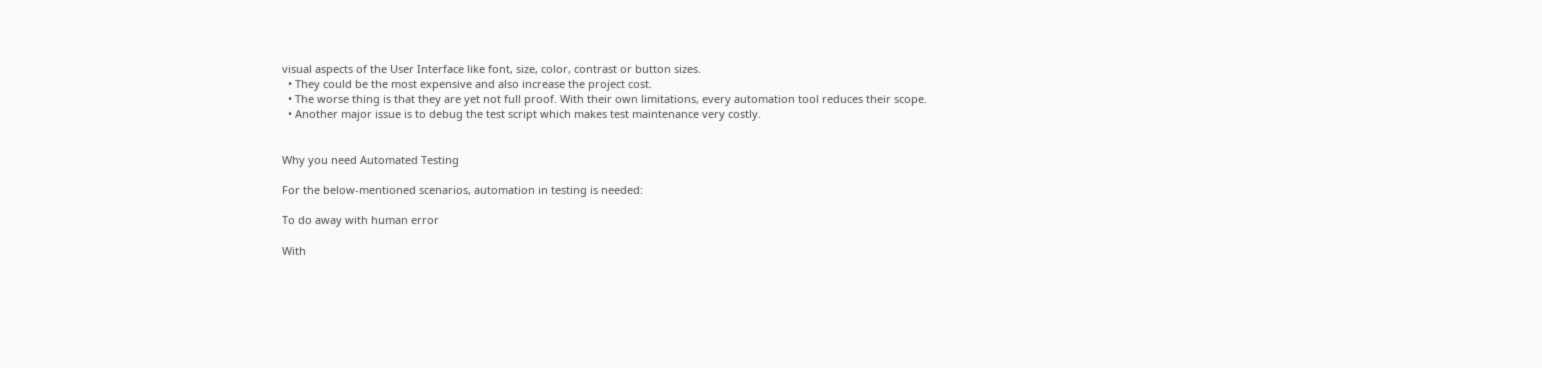visual aspects of the User Interface like font, size, color, contrast or button sizes.
  • They could be the most expensive and also increase the project cost.
  • The worse thing is that they are yet not full proof. With their own limitations, every automation tool reduces their scope.
  • Another major issue is to debug the test script which makes test maintenance very costly.


Why you need Automated Testing

For the below-mentioned scenarios, automation in testing is needed:

To do away with human error

With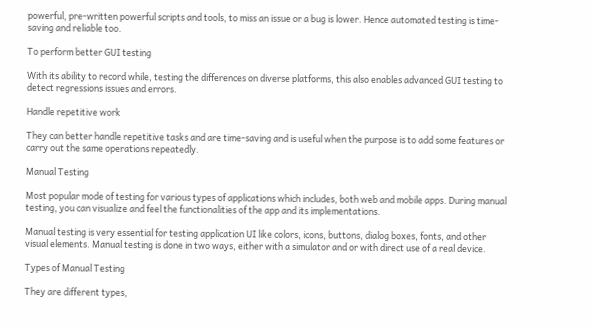powerful, pre-written powerful scripts and tools, to miss an issue or a bug is lower. Hence automated testing is time-saving and reliable too.

To perform better GUI testing

With its ability to record while, testing the differences on diverse platforms, this also enables advanced GUI testing to detect regressions issues and errors.

Handle repetitive work

They can better handle repetitive tasks and are time-saving and is useful when the purpose is to add some features or carry out the same operations repeatedly.

Manual Testing

Most popular mode of testing for various types of applications which includes, both web and mobile apps. During manual testing, you can visualize and feel the functionalities of the app and its implementations.

Manual testing is very essential for testing application UI like colors, icons, buttons, dialog boxes, fonts, and other visual elements. Manual testing is done in two ways, either with a simulator and or with direct use of a real device.

Types of Manual Testing

They are different types,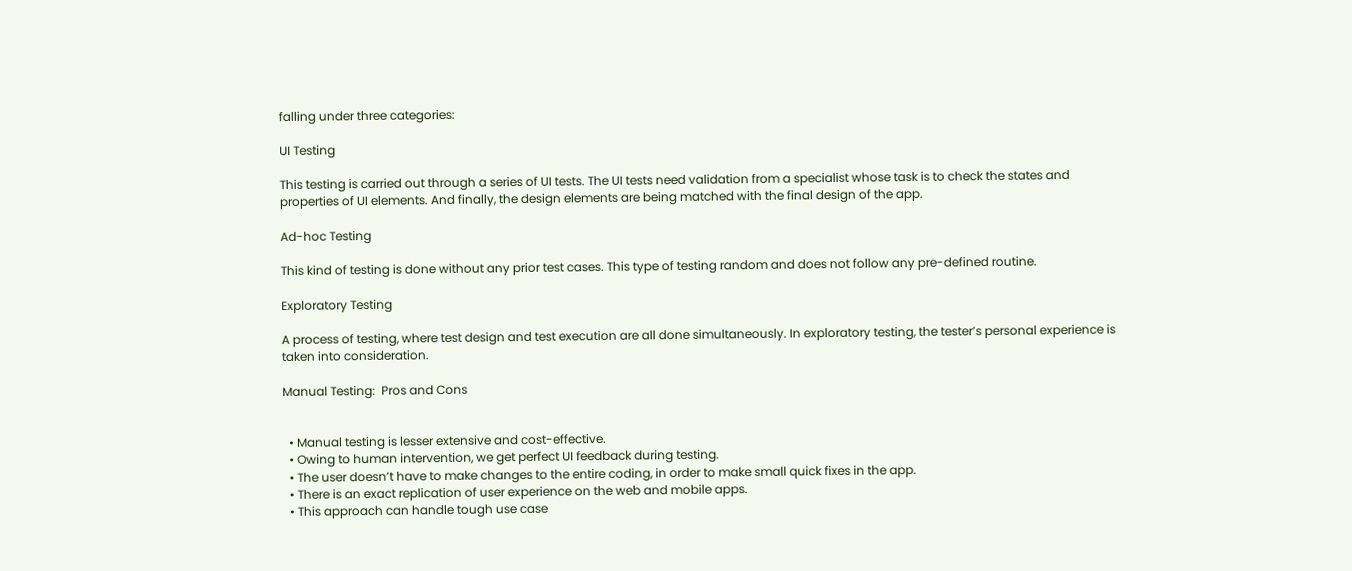falling under three categories:

UI Testing

This testing is carried out through a series of UI tests. The UI tests need validation from a specialist whose task is to check the states and properties of UI elements. And finally, the design elements are being matched with the final design of the app.

Ad-hoc Testing

This kind of testing is done without any prior test cases. This type of testing random and does not follow any pre-defined routine.

Exploratory Testing

A process of testing, where test design and test execution are all done simultaneously. In exploratory testing, the tester’s personal experience is taken into consideration.

Manual Testing:  Pros and Cons


  • Manual testing is lesser extensive and cost-effective.
  • Owing to human intervention, we get perfect UI feedback during testing.
  • The user doesn’t have to make changes to the entire coding, in order to make small quick fixes in the app.
  • There is an exact replication of user experience on the web and mobile apps.
  • This approach can handle tough use case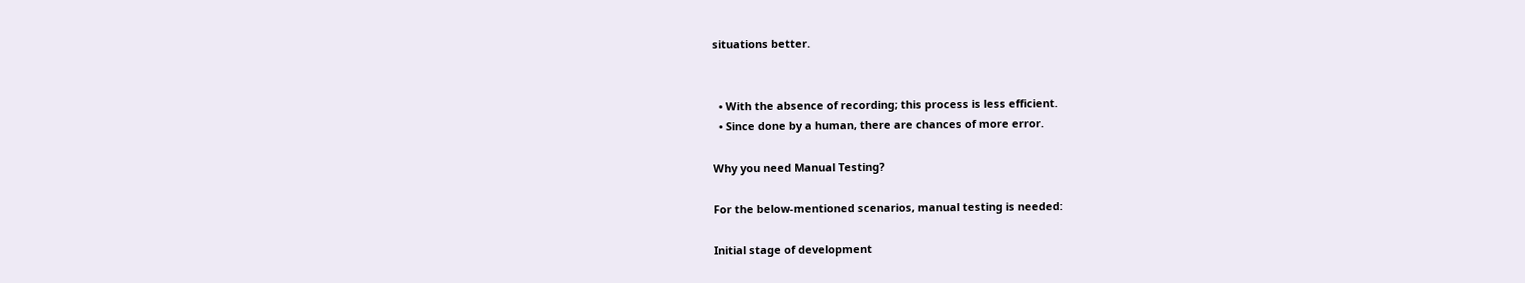situations better.


  • With the absence of recording; this process is less efficient.
  • Since done by a human, there are chances of more error.

Why you need Manual Testing?

For the below-mentioned scenarios, manual testing is needed:

Initial stage of development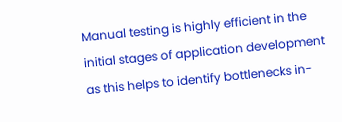Manual testing is highly efficient in the initial stages of application development as this helps to identify bottlenecks in-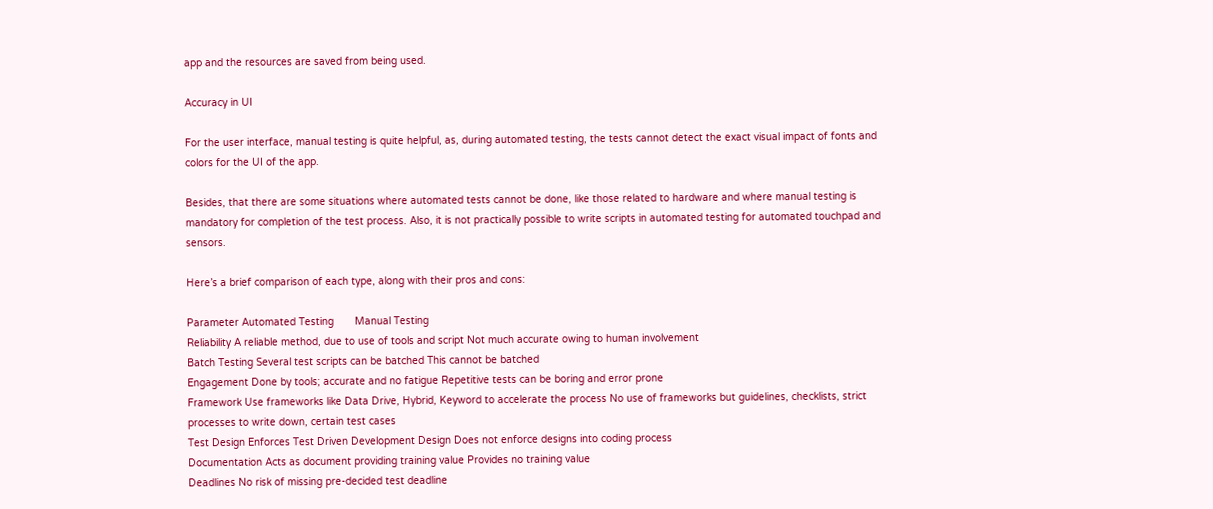app and the resources are saved from being used.

Accuracy in UI

For the user interface, manual testing is quite helpful, as, during automated testing, the tests cannot detect the exact visual impact of fonts and colors for the UI of the app.

Besides, that there are some situations where automated tests cannot be done, like those related to hardware and where manual testing is mandatory for completion of the test process. Also, it is not practically possible to write scripts in automated testing for automated touchpad and sensors.

Here’s a brief comparison of each type, along with their pros and cons:

Parameter Automated Testing       Manual Testing
Reliability A reliable method, due to use of tools and script Not much accurate owing to human involvement
Batch Testing Several test scripts can be batched This cannot be batched
Engagement Done by tools; accurate and no fatigue Repetitive tests can be boring and error prone
Framework Use frameworks like Data Drive, Hybrid, Keyword to accelerate the process No use of frameworks but guidelines, checklists, strict processes to write down, certain test cases
Test Design Enforces Test Driven Development Design Does not enforce designs into coding process
Documentation Acts as document providing training value Provides no training value
Deadlines No risk of missing pre-decided test deadline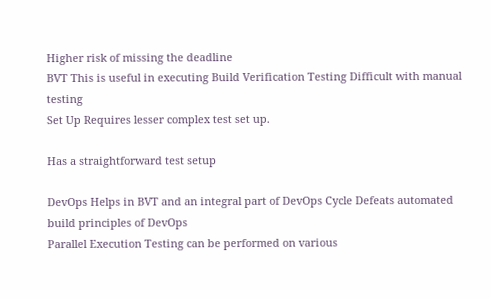Higher risk of missing the deadline
BVT This is useful in executing Build Verification Testing Difficult with manual testing
Set Up Requires lesser complex test set up.

Has a straightforward test setup

DevOps Helps in BVT and an integral part of DevOps Cycle Defeats automated build principles of DevOps
Parallel Execution Testing can be performed on various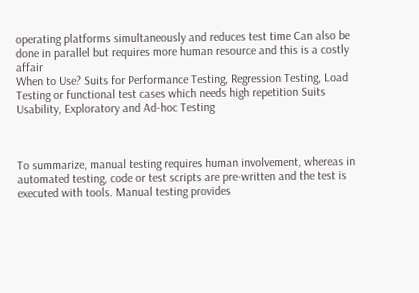operating platforms simultaneously and reduces test time Can also be done in parallel but requires more human resource and this is a costly affair
When to Use? Suits for Performance Testing, Regression Testing, Load Testing or functional test cases which needs high repetition Suits Usability, Exploratory and Ad-hoc Testing



To summarize, manual testing requires human involvement, whereas in automated testing, code or test scripts are pre-written and the test is executed with tools. Manual testing provides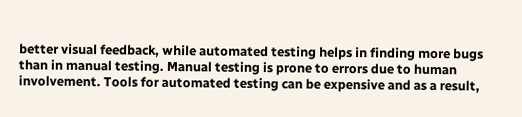better visual feedback, while automated testing helps in finding more bugs than in manual testing. Manual testing is prone to errors due to human involvement. Tools for automated testing can be expensive and as a result,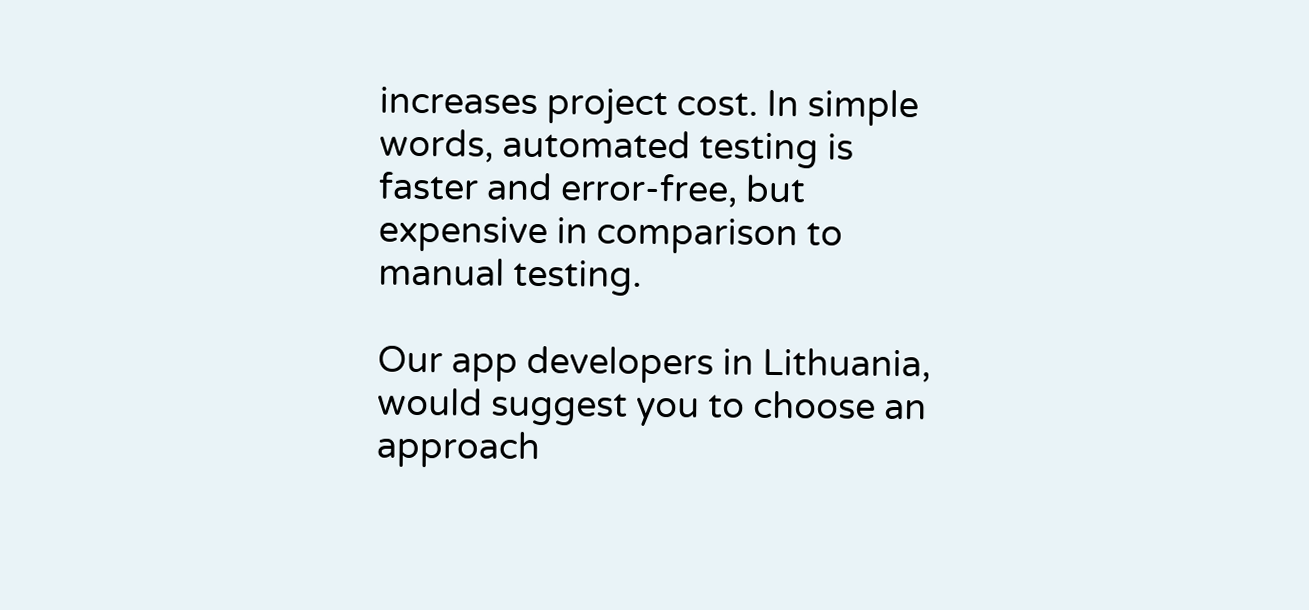increases project cost. In simple words, automated testing is faster and error-free, but expensive in comparison to manual testing.

Our app developers in Lithuania, would suggest you to choose an approach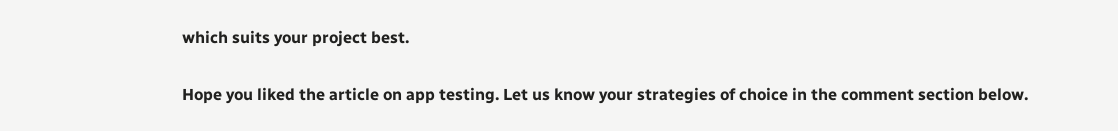which suits your project best.

Hope you liked the article on app testing. Let us know your strategies of choice in the comment section below.